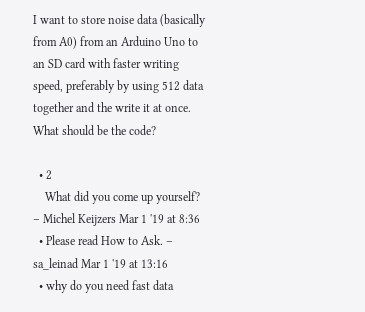I want to store noise data (basically from A0) from an Arduino Uno to an SD card with faster writing speed, preferably by using 512 data together and the write it at once. What should be the code?

  • 2
    What did you come up yourself? – Michel Keijzers Mar 1 '19 at 8:36
  • Please read How to Ask. – sa_leinad Mar 1 '19 at 13:16
  • why do you need fast data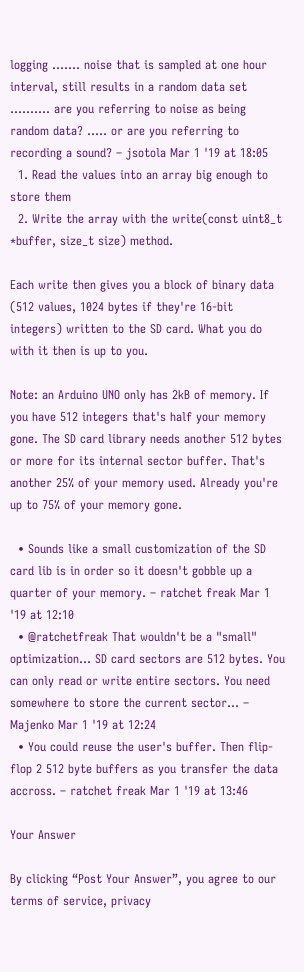logging ....... noise that is sampled at one hour interval, still results in a random data set .......... are you referring to noise as being random data? ..... or are you referring to recording a sound? – jsotola Mar 1 '19 at 18:05
  1. Read the values into an array big enough to store them
  2. Write the array with the write(const uint8_t *buffer, size_t size) method.

Each write then gives you a block of binary data (512 values, 1024 bytes if they're 16-bit integers) written to the SD card. What you do with it then is up to you.

Note: an Arduino UNO only has 2kB of memory. If you have 512 integers that's half your memory gone. The SD card library needs another 512 bytes or more for its internal sector buffer. That's another 25% of your memory used. Already you're up to 75% of your memory gone.

  • Sounds like a small customization of the SD card lib is in order so it doesn't gobble up a quarter of your memory. – ratchet freak Mar 1 '19 at 12:10
  • @ratchetfreak That wouldn't be a "small" optimization... SD card sectors are 512 bytes. You can only read or write entire sectors. You need somewhere to store the current sector... – Majenko Mar 1 '19 at 12:24
  • You could reuse the user's buffer. Then flip-flop 2 512 byte buffers as you transfer the data accross. – ratchet freak Mar 1 '19 at 13:46

Your Answer

By clicking “Post Your Answer”, you agree to our terms of service, privacy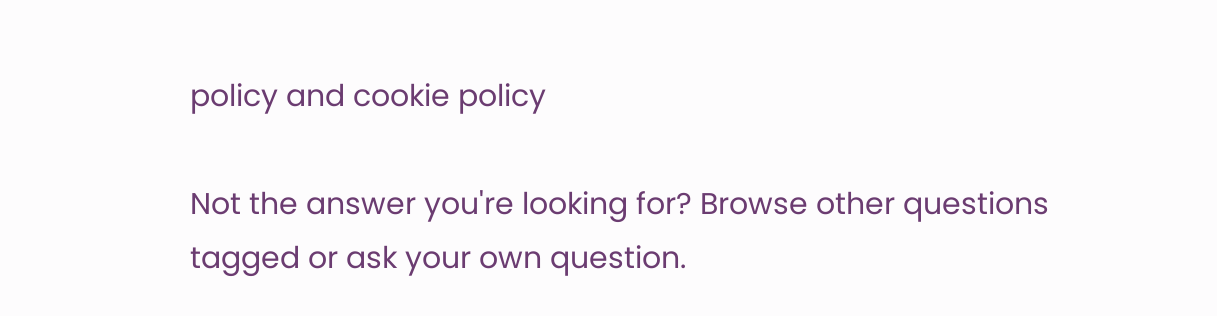policy and cookie policy

Not the answer you're looking for? Browse other questions tagged or ask your own question.